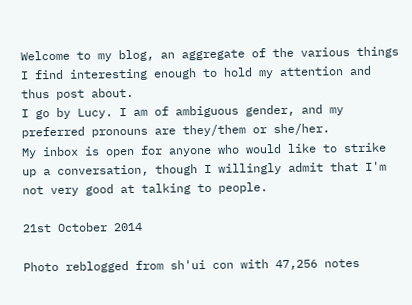Welcome to my blog, an aggregate of the various things I find interesting enough to hold my attention and thus post about.
I go by Lucy. I am of ambiguous gender, and my preferred pronouns are they/them or she/her.
My inbox is open for anyone who would like to strike up a conversation, though I willingly admit that I'm not very good at talking to people.

21st October 2014

Photo reblogged from sh'ui con with 47,256 notes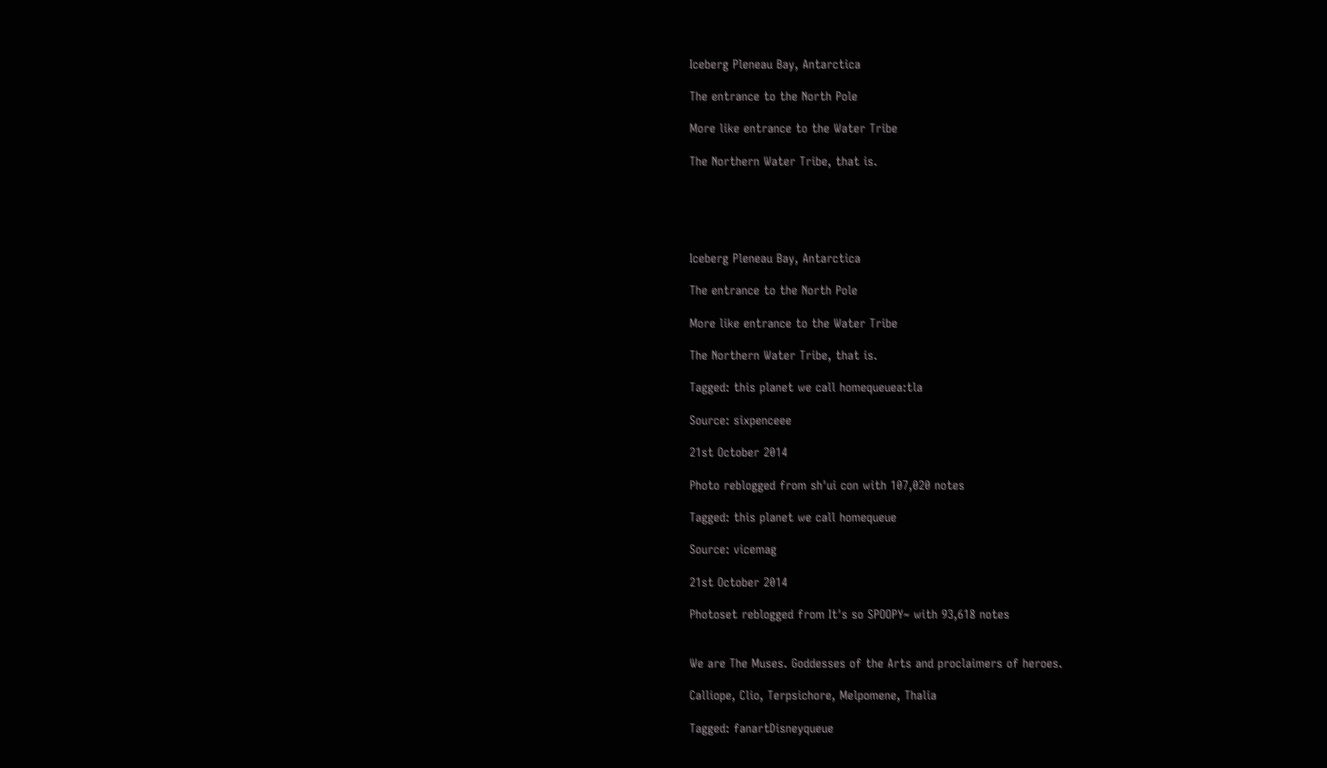Iceberg Pleneau Bay, Antarctica

The entrance to the North Pole

More like entrance to the Water Tribe

The Northern Water Tribe, that is.





Iceberg Pleneau Bay, Antarctica

The entrance to the North Pole

More like entrance to the Water Tribe

The Northern Water Tribe, that is.

Tagged: this planet we call homequeuea:tla

Source: sixpenceee

21st October 2014

Photo reblogged from sh'ui con with 107,020 notes

Tagged: this planet we call homequeue

Source: vicemag

21st October 2014

Photoset reblogged from It's so SPOOPY~ with 93,618 notes


We are The Muses. Goddesses of the Arts and proclaimers of heroes.

Calliope, Clio, Terpsichore, Melpomene, Thalia

Tagged: fanartDisneyqueue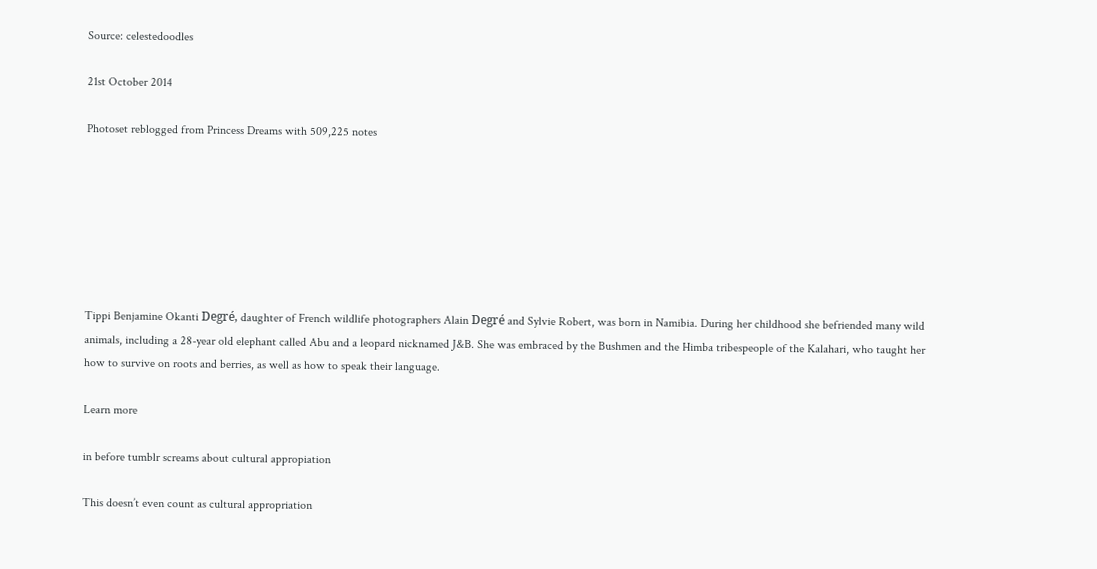Source: celestedoodles

21st October 2014

Photoset reblogged from Princess Dreams with 509,225 notes







Tippi Benjamine Okanti Degré, daughter of French wildlife photographers Alain Degré and Sylvie Robert, was born in Namibia. During her childhood she befriended many wild animals, including a 28-year old elephant called Abu and a leopard nicknamed J&B. She was embraced by the Bushmen and the Himba tribespeople of the Kalahari, who taught her how to survive on roots and berries, as well as how to speak their language.

Learn more

in before tumblr screams about cultural appropiation

This doesn’t even count as cultural appropriation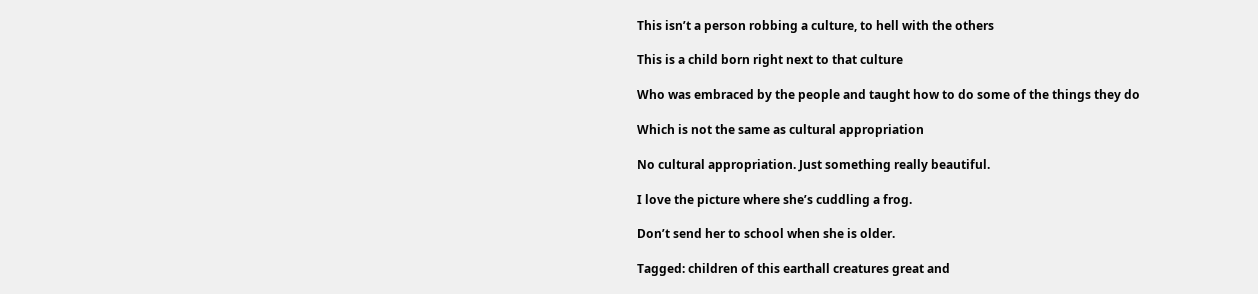This isn’t a person robbing a culture, to hell with the others

This is a child born right next to that culture

Who was embraced by the people and taught how to do some of the things they do

Which is not the same as cultural appropriation

No cultural appropriation. Just something really beautiful.

I love the picture where she’s cuddling a frog.

Don’t send her to school when she is older.

Tagged: children of this earthall creatures great and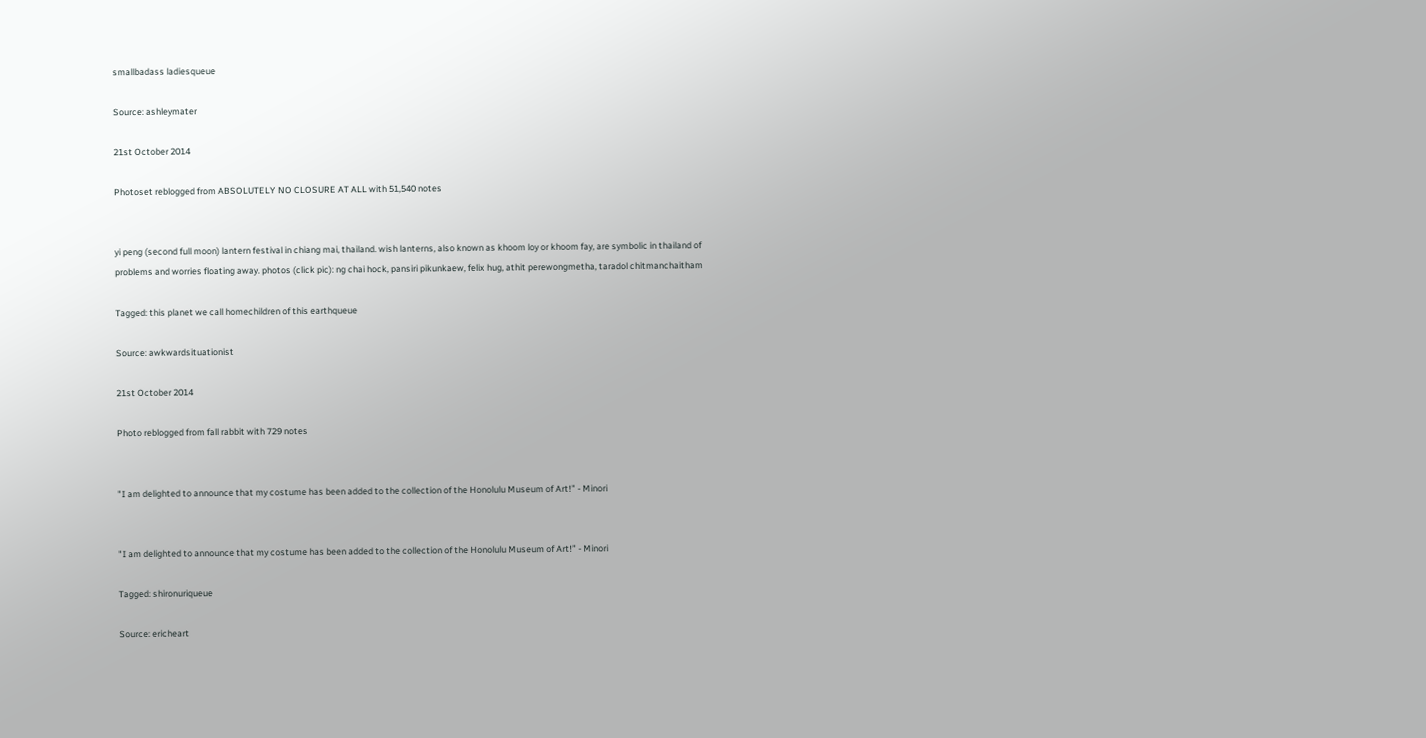smallbadass ladiesqueue

Source: ashleymater

21st October 2014

Photoset reblogged from ABSOLUTELY NO CLOSURE AT ALL with 51,540 notes


yi peng (second full moon) lantern festival in chiang mai, thailand. wish lanterns, also known as khoom loy or khoom fay, are symbolic in thailand of problems and worries floating away. photos (click pic): ng chai hock, pansiri pikunkaew, felix hug, athit perewongmetha, taradol chitmanchaitham

Tagged: this planet we call homechildren of this earthqueue

Source: awkwardsituationist

21st October 2014

Photo reblogged from fall rabbit with 729 notes


"I am delighted to announce that my costume has been added to the collection of the Honolulu Museum of Art!” - Minori


"I am delighted to announce that my costume has been added to the collection of the Honolulu Museum of Art!” - Minori

Tagged: shironuriqueue

Source: ericheart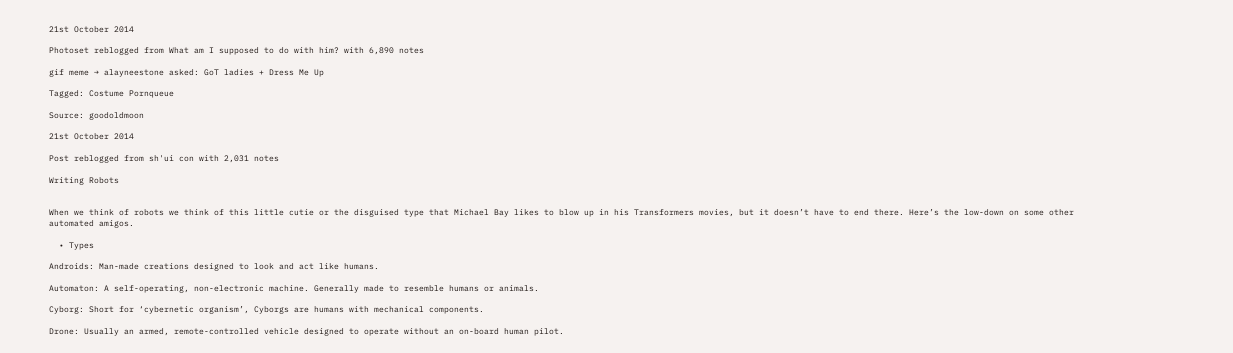21st October 2014

Photoset reblogged from What am I supposed to do with him? with 6,890 notes

gif meme → alayneestone asked: GoT ladies + Dress Me Up

Tagged: Costume Pornqueue

Source: goodoldmoon

21st October 2014

Post reblogged from sh'ui con with 2,031 notes

Writing Robots


When we think of robots we think of this little cutie or the disguised type that Michael Bay likes to blow up in his Transformers movies, but it doesn’t have to end there. Here’s the low-down on some other automated amigos.

  • Types

Androids: Man-made creations designed to look and act like humans.

Automaton: A self-operating, non-electronic machine. Generally made to resemble humans or animals.

Cyborg: Short for ‘cybernetic organism’, Cyborgs are humans with mechanical components.

Drone: Usually an armed, remote-controlled vehicle designed to operate without an on-board human pilot.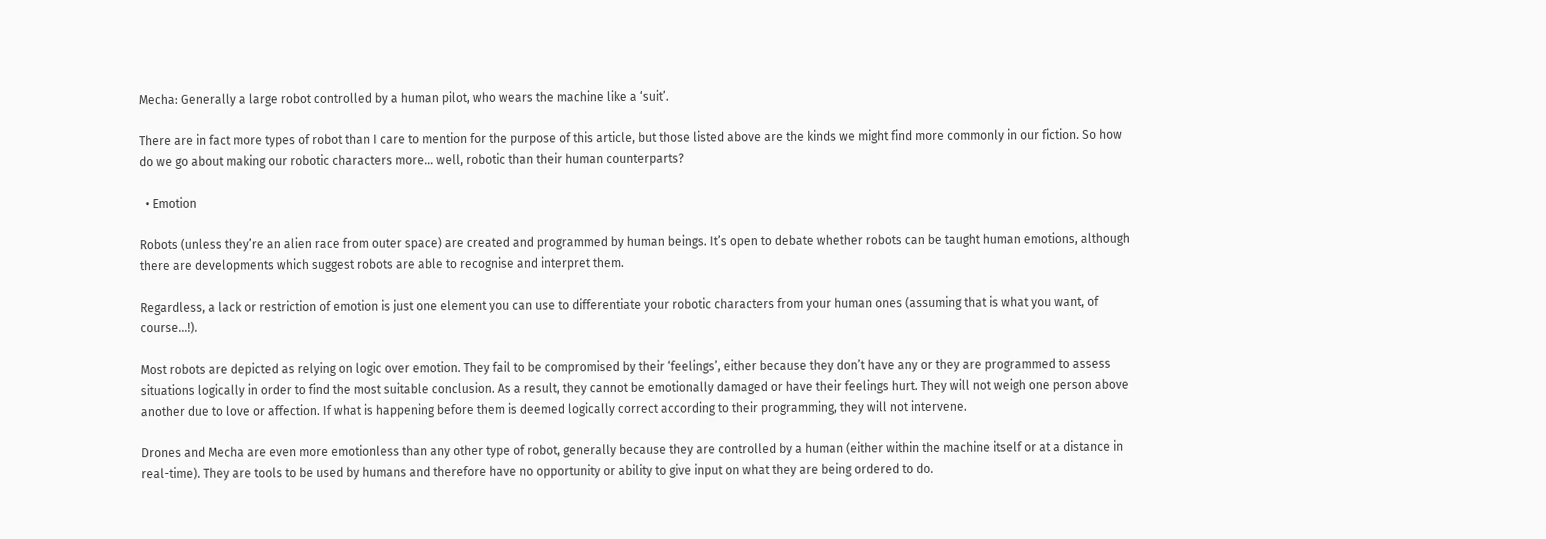Mecha: Generally a large robot controlled by a human pilot, who wears the machine like a ‘suit’.

There are in fact more types of robot than I care to mention for the purpose of this article, but those listed above are the kinds we might find more commonly in our fiction. So how do we go about making our robotic characters more… well, robotic than their human counterparts?

  • Emotion

Robots (unless they’re an alien race from outer space) are created and programmed by human beings. It’s open to debate whether robots can be taught human emotions, although there are developments which suggest robots are able to recognise and interpret them.

Regardless, a lack or restriction of emotion is just one element you can use to differentiate your robotic characters from your human ones (assuming that is what you want, of course…!).

Most robots are depicted as relying on logic over emotion. They fail to be compromised by their ‘feelings’, either because they don’t have any or they are programmed to assess situations logically in order to find the most suitable conclusion. As a result, they cannot be emotionally damaged or have their feelings hurt. They will not weigh one person above another due to love or affection. If what is happening before them is deemed logically correct according to their programming, they will not intervene.

Drones and Mecha are even more emotionless than any other type of robot, generally because they are controlled by a human (either within the machine itself or at a distance in real-time). They are tools to be used by humans and therefore have no opportunity or ability to give input on what they are being ordered to do.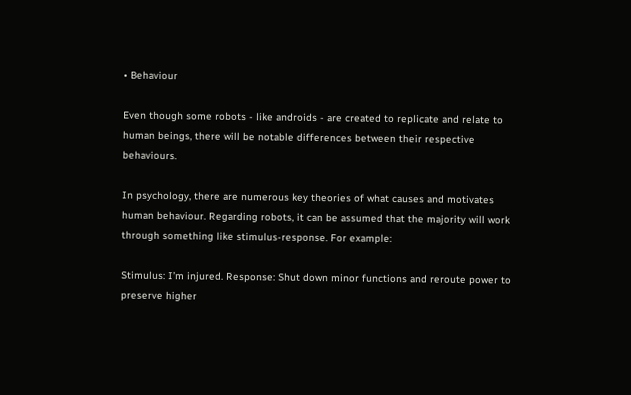• Behaviour

Even though some robots - like androids - are created to replicate and relate to human beings, there will be notable differences between their respective behaviours.

In psychology, there are numerous key theories of what causes and motivates human behaviour. Regarding robots, it can be assumed that the majority will work through something like stimulus-response. For example:

Stimulus: I’m injured. Response: Shut down minor functions and reroute power to preserve higher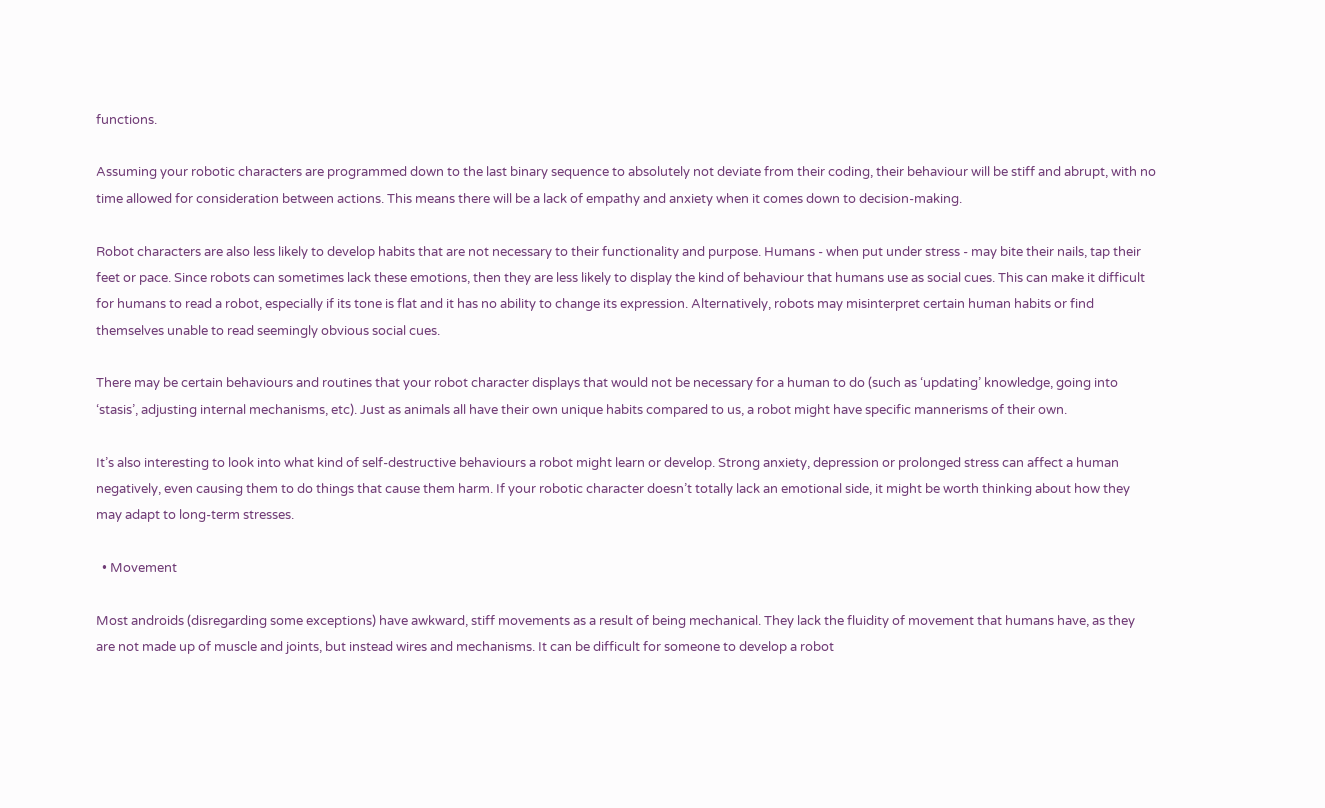functions.

Assuming your robotic characters are programmed down to the last binary sequence to absolutely not deviate from their coding, their behaviour will be stiff and abrupt, with no time allowed for consideration between actions. This means there will be a lack of empathy and anxiety when it comes down to decision-making.

Robot characters are also less likely to develop habits that are not necessary to their functionality and purpose. Humans - when put under stress - may bite their nails, tap their feet or pace. Since robots can sometimes lack these emotions, then they are less likely to display the kind of behaviour that humans use as social cues. This can make it difficult for humans to read a robot, especially if its tone is flat and it has no ability to change its expression. Alternatively, robots may misinterpret certain human habits or find themselves unable to read seemingly obvious social cues.

There may be certain behaviours and routines that your robot character displays that would not be necessary for a human to do (such as ‘updating’ knowledge, going into ‘stasis’, adjusting internal mechanisms, etc). Just as animals all have their own unique habits compared to us, a robot might have specific mannerisms of their own.

It’s also interesting to look into what kind of self-destructive behaviours a robot might learn or develop. Strong anxiety, depression or prolonged stress can affect a human negatively, even causing them to do things that cause them harm. If your robotic character doesn’t totally lack an emotional side, it might be worth thinking about how they may adapt to long-term stresses.

  • Movement

Most androids (disregarding some exceptions) have awkward, stiff movements as a result of being mechanical. They lack the fluidity of movement that humans have, as they are not made up of muscle and joints, but instead wires and mechanisms. It can be difficult for someone to develop a robot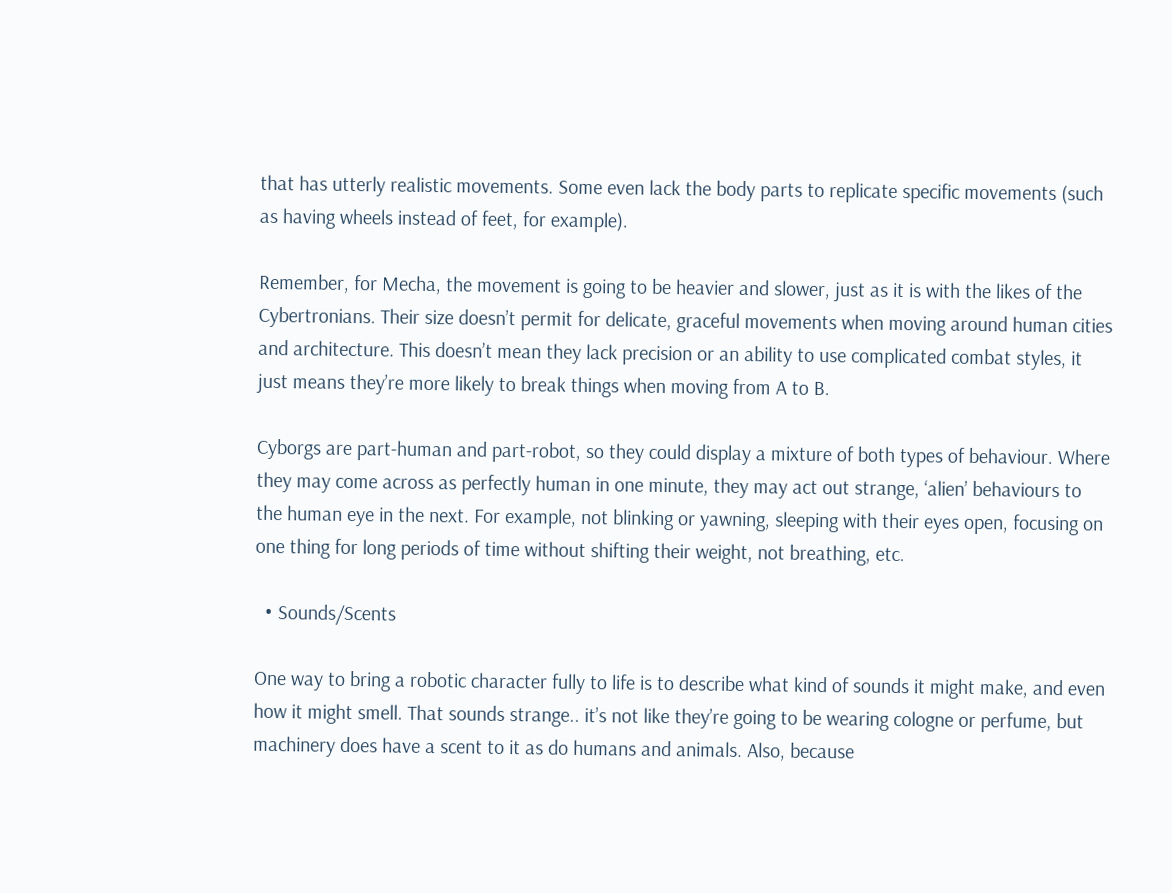that has utterly realistic movements. Some even lack the body parts to replicate specific movements (such as having wheels instead of feet, for example).

Remember, for Mecha, the movement is going to be heavier and slower, just as it is with the likes of the Cybertronians. Their size doesn’t permit for delicate, graceful movements when moving around human cities and architecture. This doesn’t mean they lack precision or an ability to use complicated combat styles, it just means they’re more likely to break things when moving from A to B.

Cyborgs are part-human and part-robot, so they could display a mixture of both types of behaviour. Where they may come across as perfectly human in one minute, they may act out strange, ‘alien’ behaviours to the human eye in the next. For example, not blinking or yawning, sleeping with their eyes open, focusing on one thing for long periods of time without shifting their weight, not breathing, etc.

  • Sounds/Scents

One way to bring a robotic character fully to life is to describe what kind of sounds it might make, and even how it might smell. That sounds strange.. it’s not like they’re going to be wearing cologne or perfume, but machinery does have a scent to it as do humans and animals. Also, because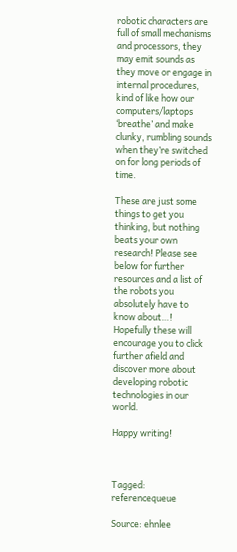robotic characters are full of small mechanisms and processors, they may emit sounds as they move or engage in internal procedures, kind of like how our computers/laptops ‘breathe’ and make clunky, rumbling sounds when they’re switched on for long periods of time.

These are just some things to get you thinking, but nothing beats your own research! Please see below for further resources and a list of the robots you absolutely have to know about…! Hopefully these will encourage you to click further afield and discover more about developing robotic technologies in our world.

Happy writing!



Tagged: referencequeue

Source: ehnlee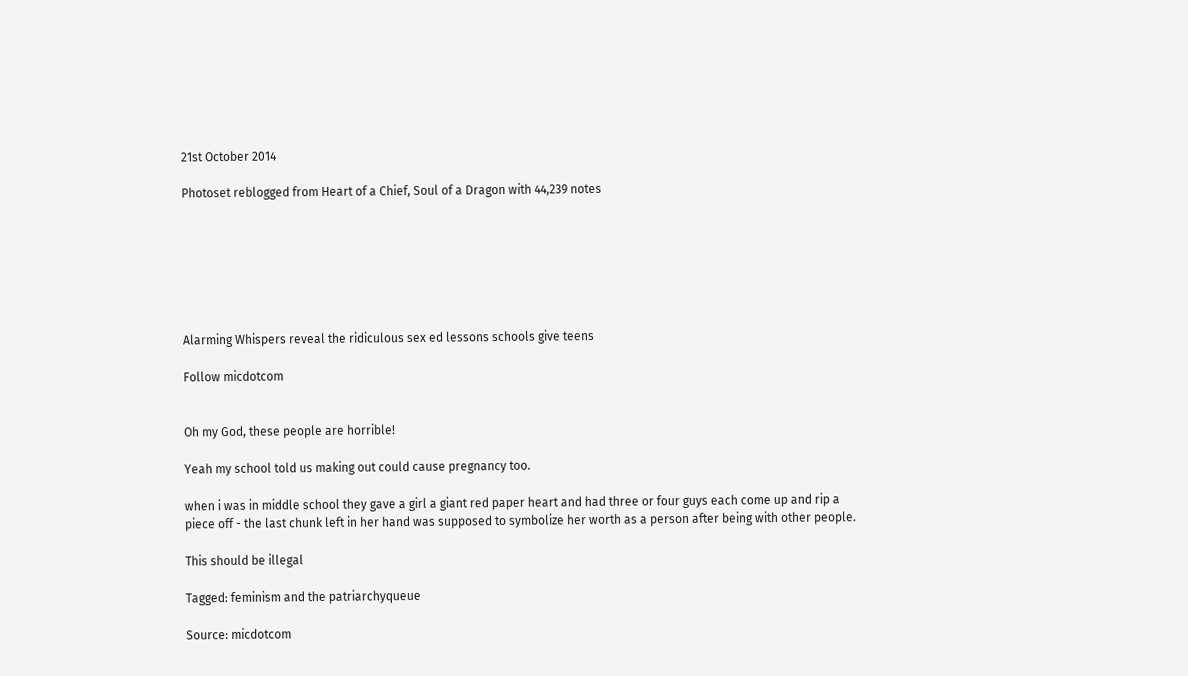21st October 2014

Photoset reblogged from Heart of a Chief, Soul of a Dragon with 44,239 notes







Alarming Whispers reveal the ridiculous sex ed lessons schools give teens

Follow micdotcom


Oh my God, these people are horrible!

Yeah my school told us making out could cause pregnancy too.

when i was in middle school they gave a girl a giant red paper heart and had three or four guys each come up and rip a piece off - the last chunk left in her hand was supposed to symbolize her worth as a person after being with other people.

This should be illegal

Tagged: feminism and the patriarchyqueue

Source: micdotcom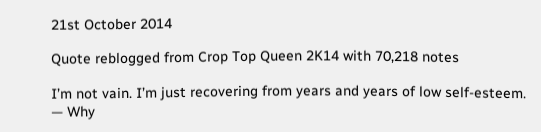21st October 2014

Quote reblogged from Crop Top Queen 2K14 with 70,218 notes

I’m not vain. I’m just recovering from years and years of low self-esteem.
— Why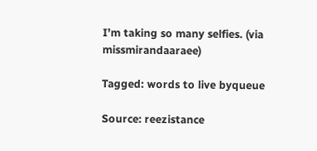I’m taking so many selfies. (via missmirandaaraee)

Tagged: words to live byqueue

Source: reezistance